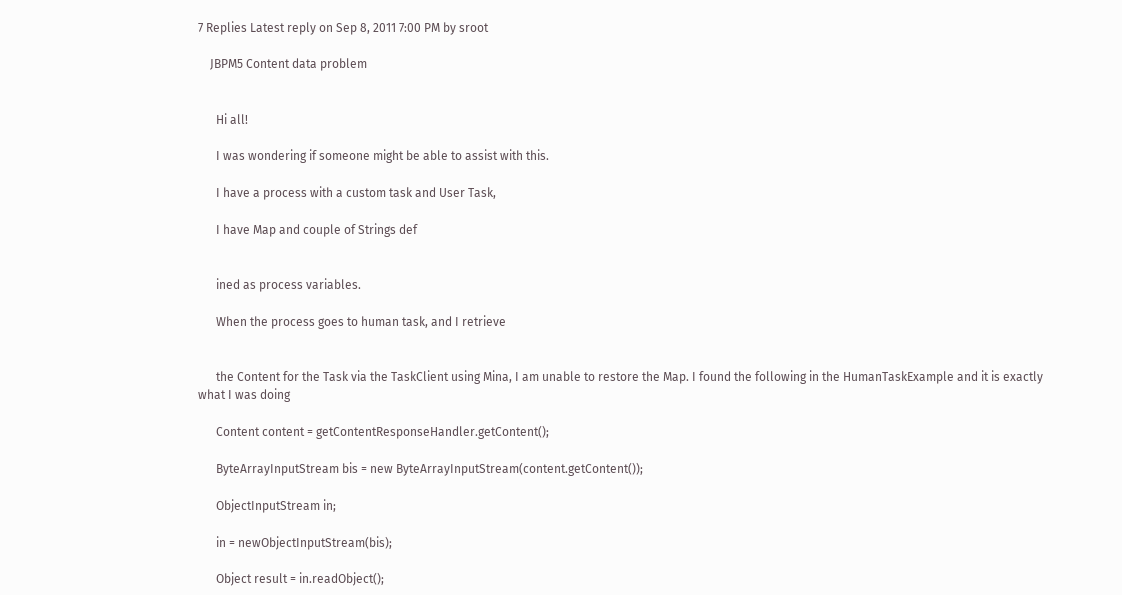7 Replies Latest reply on Sep 8, 2011 7:00 PM by sroot

    JBPM5 Content data problem


      Hi all!

      I was wondering if someone might be able to assist with this.

      I have a process with a custom task and User Task,

      I have Map and couple of Strings def


      ined as process variables.

      When the process goes to human task, and I retrieve


      the Content for the Task via the TaskClient using Mina, I am unable to restore the Map. I found the following in the HumanTaskExample and it is exactly what I was doing

      Content content = getContentResponseHandler.getContent();

      ByteArrayInputStream bis = new ByteArrayInputStream(content.getContent());

      ObjectInputStream in;

      in = newObjectInputStream(bis);

      Object result = in.readObject();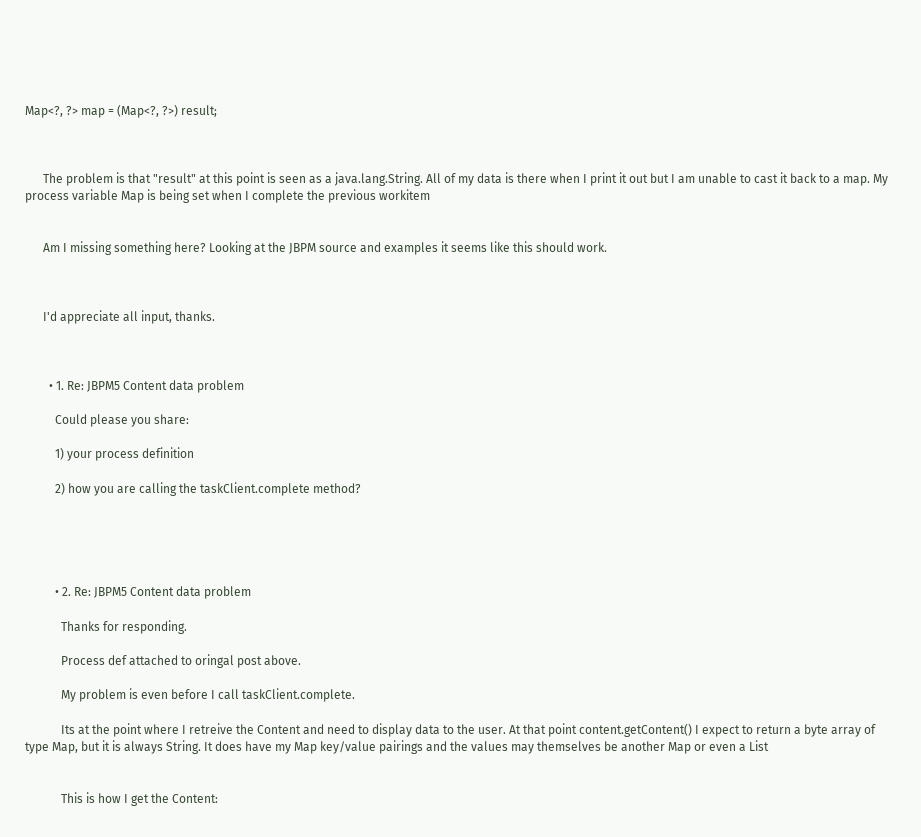Map<?, ?> map = (Map<?, ?>) result;



      The problem is that "result" at this point is seen as a java.lang.String. All of my data is there when I print it out but I am unable to cast it back to a map. My process variable Map is being set when I complete the previous workitem


      Am I missing something here? Looking at the JBPM source and examples it seems like this should work.



      I'd appreciate all input, thanks.



        • 1. Re: JBPM5 Content data problem

          Could please you share:

          1) your process definition

          2) how you are calling the taskClient.complete method?





          • 2. Re: JBPM5 Content data problem

            Thanks for responding.

            Process def attached to oringal post above.

            My problem is even before I call taskClient.complete.

            Its at the point where I retreive the Content and need to display data to the user. At that point content.getContent() I expect to return a byte array of type Map, but it is always String. It does have my Map key/value pairings and the values may themselves be another Map or even a List


            This is how I get the Content: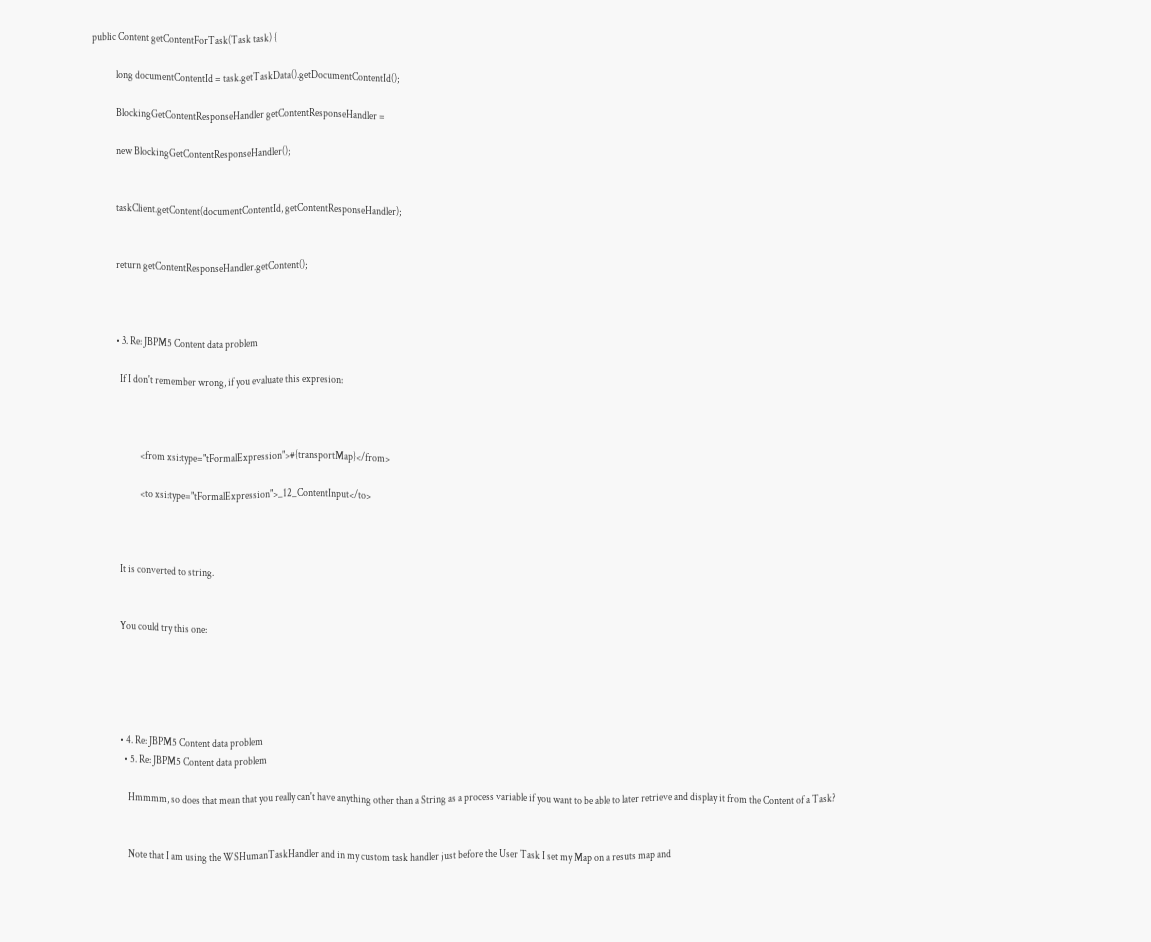public Content getContentForTask(Task task) {

            long documentContentId = task.getTaskData().getDocumentContentId();

            BlockingGetContentResponseHandler getContentResponseHandler =

            new BlockingGetContentResponseHandler();


            taskClient.getContent(documentContentId, getContentResponseHandler);


            return getContentResponseHandler.getContent();



            • 3. Re: JBPM5 Content data problem

              If I don't remember wrong, if you evaluate this expresion:



                        <from xsi:type="tFormalExpression">#{transportMap}</from>

                        <to xsi:type="tFormalExpression">_12_ContentInput</to>



              It is converted to string.


              You could try this one:





              • 4. Re: JBPM5 Content data problem
                • 5. Re: JBPM5 Content data problem

                  Hmmmm, so does that mean that you really can't have anything other than a String as a process variable if you want to be able to later retrieve and display it from the Content of a Task?


                  Note that I am using the WSHumanTaskHandler and in my custom task handler just before the User Task I set my Map on a resuts map and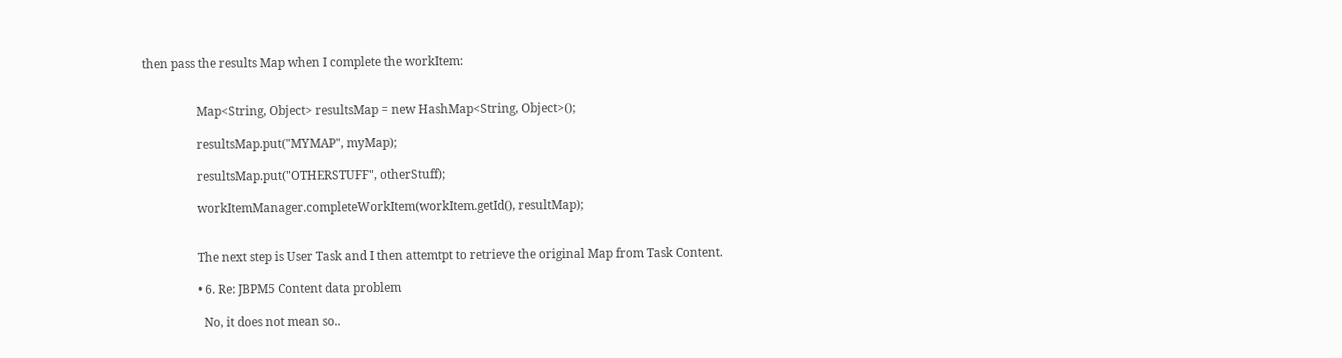then pass the results Map when I complete the workItem:


                  Map<String, Object> resultsMap = new HashMap<String, Object>();

                  resultsMap.put("MYMAP", myMap);

                  resultsMap.put("OTHERSTUFF", otherStuff);

                  workItemManager.completeWorkItem(workItem.getId(), resultMap);


                  The next step is User Task and I then attemtpt to retrieve the original Map from Task Content.

                  • 6. Re: JBPM5 Content data problem

                    No, it does not mean so..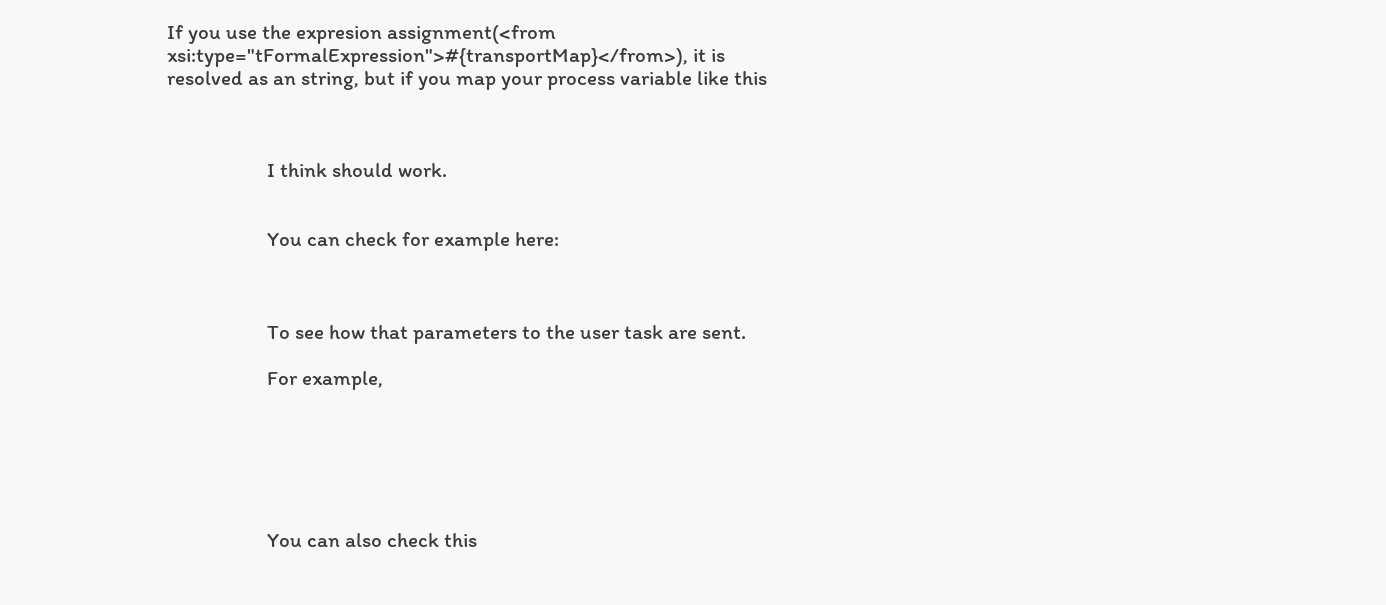If you use the expresion assignment(<from xsi:type="tFormalExpression">#{transportMap}</from>), it is resolved as an string, but if you map your process variable like this



                    I think should work.


                    You can check for example here:



                    To see how that parameters to the user task are sent.

                    For example,






                    You can also check this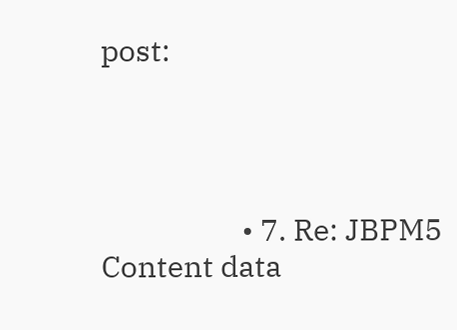post:




                    • 7. Re: JBPM5 Content data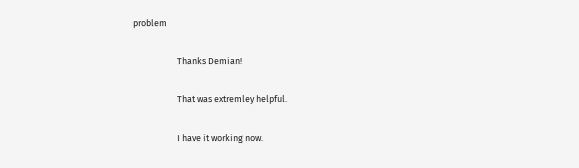problem

                      Thanks Demian!

                      That was extremley helpful.

                      I have it working now.